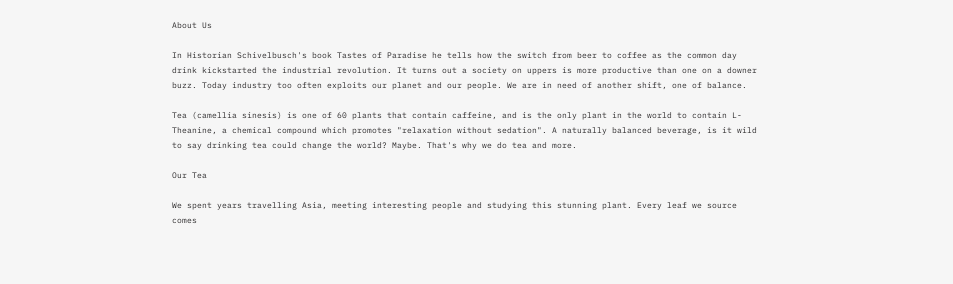About Us

In Historian Schivelbusch's book Tastes of Paradise he tells how the switch from beer to coffee as the common day drink kickstarted the industrial revolution. It turns out a society on uppers is more productive than one on a downer buzz. Today industry too often exploits our planet and our people. We are in need of another shift, one of balance.

Tea (camellia sinesis) is one of 60 plants that contain caffeine, and is the only plant in the world to contain L-Theanine, a chemical compound which promotes "relaxation without sedation". A naturally balanced beverage, is it wild to say drinking tea could change the world? Maybe. That's why we do tea and more.

Our Tea

We spent years travelling Asia, meeting interesting people and studying this stunning plant. Every leaf we source comes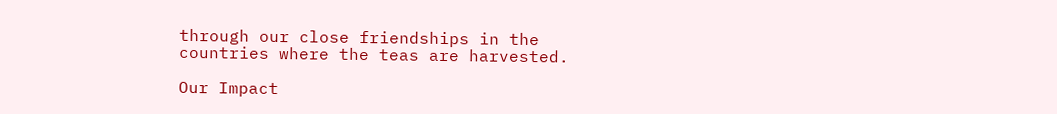through our close friendships in the countries where the teas are harvested.

Our Impact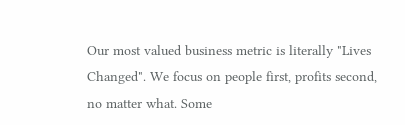Our most valued business metric is literally "Lives Changed". We focus on people first, profits second, no matter what. Some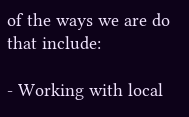of the ways we are do that include:

- Working with local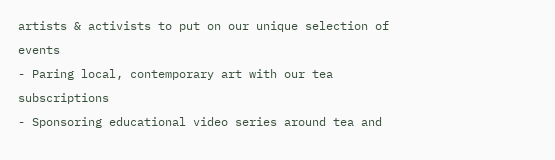artists & activists to put on our unique selection of events
- Paring local, contemporary art with our tea subscriptions
- Sponsoring educational video series around tea and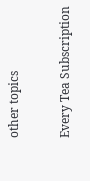other topics

Every Tea Subscription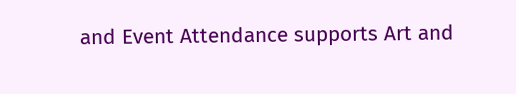and Event Attendance supports Art and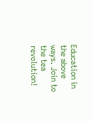Education in the above ways. Join to the tea revolution!